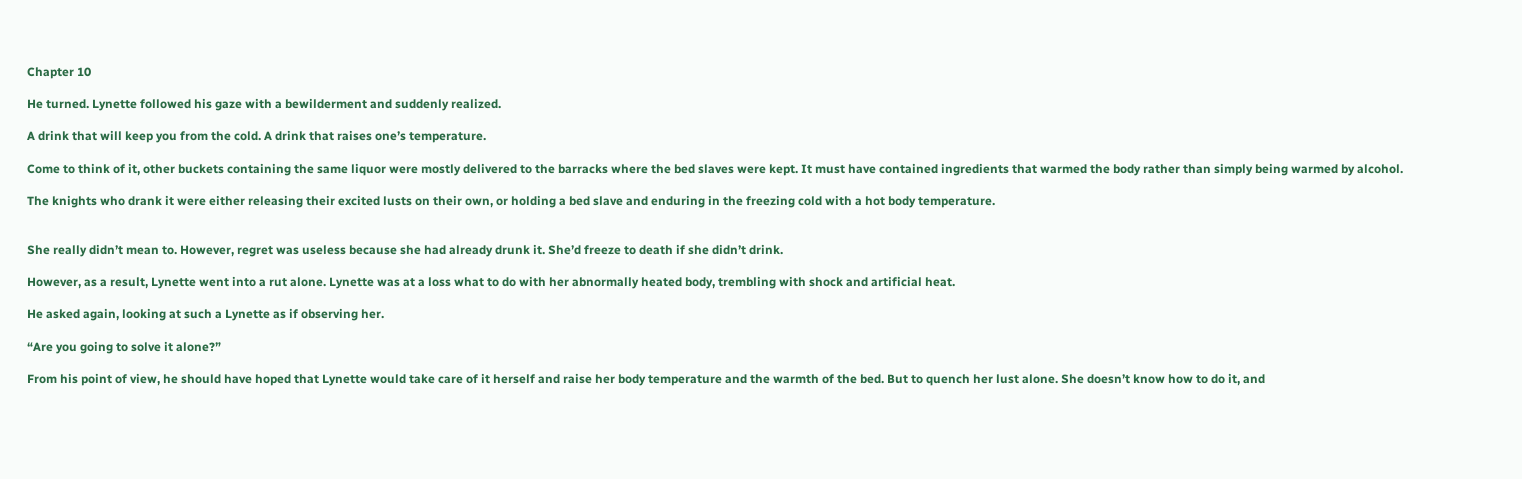Chapter 10

He turned. Lynette followed his gaze with a bewilderment and suddenly realized.

A drink that will keep you from the cold. A drink that raises one’s temperature.

Come to think of it, other buckets containing the same liquor were mostly delivered to the barracks where the bed slaves were kept. It must have contained ingredients that warmed the body rather than simply being warmed by alcohol.

The knights who drank it were either releasing their excited lusts on their own, or holding a bed slave and enduring in the freezing cold with a hot body temperature.


She really didn’t mean to. However, regret was useless because she had already drunk it. She’d freeze to death if she didn’t drink.

However, as a result, Lynette went into a rut alone. Lynette was at a loss what to do with her abnormally heated body, trembling with shock and artificial heat.

He asked again, looking at such a Lynette as if observing her.

“Are you going to solve it alone?”

From his point of view, he should have hoped that Lynette would take care of it herself and raise her body temperature and the warmth of the bed. But to quench her lust alone. She doesn’t know how to do it, and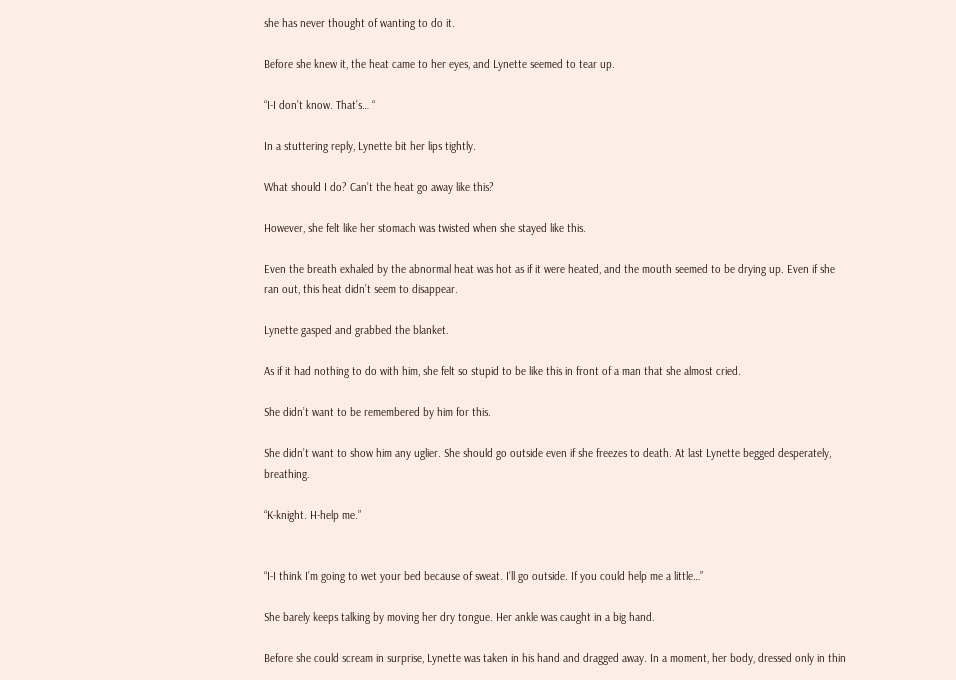she has never thought of wanting to do it.

Before she knew it, the heat came to her eyes, and Lynette seemed to tear up.

“I-I don’t know. That’s… “

In a stuttering reply, Lynette bit her lips tightly.

What should I do? Can’t the heat go away like this?

However, she felt like her stomach was twisted when she stayed like this.

Even the breath exhaled by the abnormal heat was hot as if it were heated, and the mouth seemed to be drying up. Even if she ran out, this heat didn’t seem to disappear.

Lynette gasped and grabbed the blanket.

As if it had nothing to do with him, she felt so stupid to be like this in front of a man that she almost cried.

She didn’t want to be remembered by him for this.

She didn’t want to show him any uglier. She should go outside even if she freezes to death. At last Lynette begged desperately, breathing.

“K-knight. H-help me.”


“I-I think I’m going to wet your bed because of sweat. I’ll go outside. If you could help me a little…”

She barely keeps talking by moving her dry tongue. Her ankle was caught in a big hand.

Before she could scream in surprise, Lynette was taken in his hand and dragged away. In a moment, her body, dressed only in thin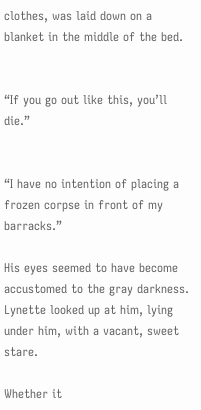clothes, was laid down on a blanket in the middle of the bed.


“If you go out like this, you’ll die.”


“I have no intention of placing a frozen corpse in front of my barracks.”

His eyes seemed to have become accustomed to the gray darkness. Lynette looked up at him, lying under him, with a vacant, sweet stare.

Whether it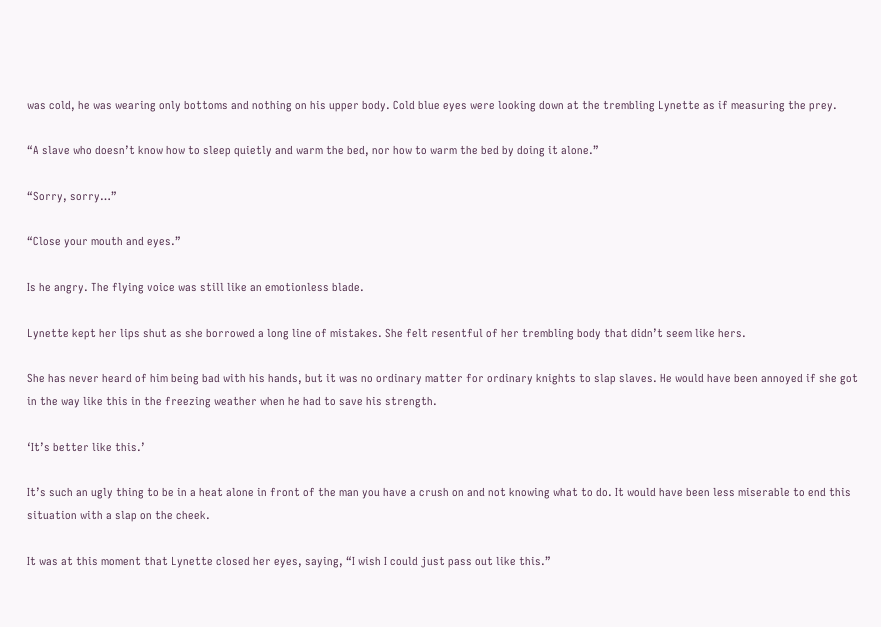was cold, he was wearing only bottoms and nothing on his upper body. Cold blue eyes were looking down at the trembling Lynette as if measuring the prey.

“A slave who doesn’t know how to sleep quietly and warm the bed, nor how to warm the bed by doing it alone.”

“Sorry, sorry…”

“Close your mouth and eyes.”

Is he angry. The flying voice was still like an emotionless blade.

Lynette kept her lips shut as she borrowed a long line of mistakes. She felt resentful of her trembling body that didn’t seem like hers.

She has never heard of him being bad with his hands, but it was no ordinary matter for ordinary knights to slap slaves. He would have been annoyed if she got in the way like this in the freezing weather when he had to save his strength.

‘It’s better like this.’

It’s such an ugly thing to be in a heat alone in front of the man you have a crush on and not knowing what to do. It would have been less miserable to end this situation with a slap on the cheek.

It was at this moment that Lynette closed her eyes, saying, “I wish I could just pass out like this.”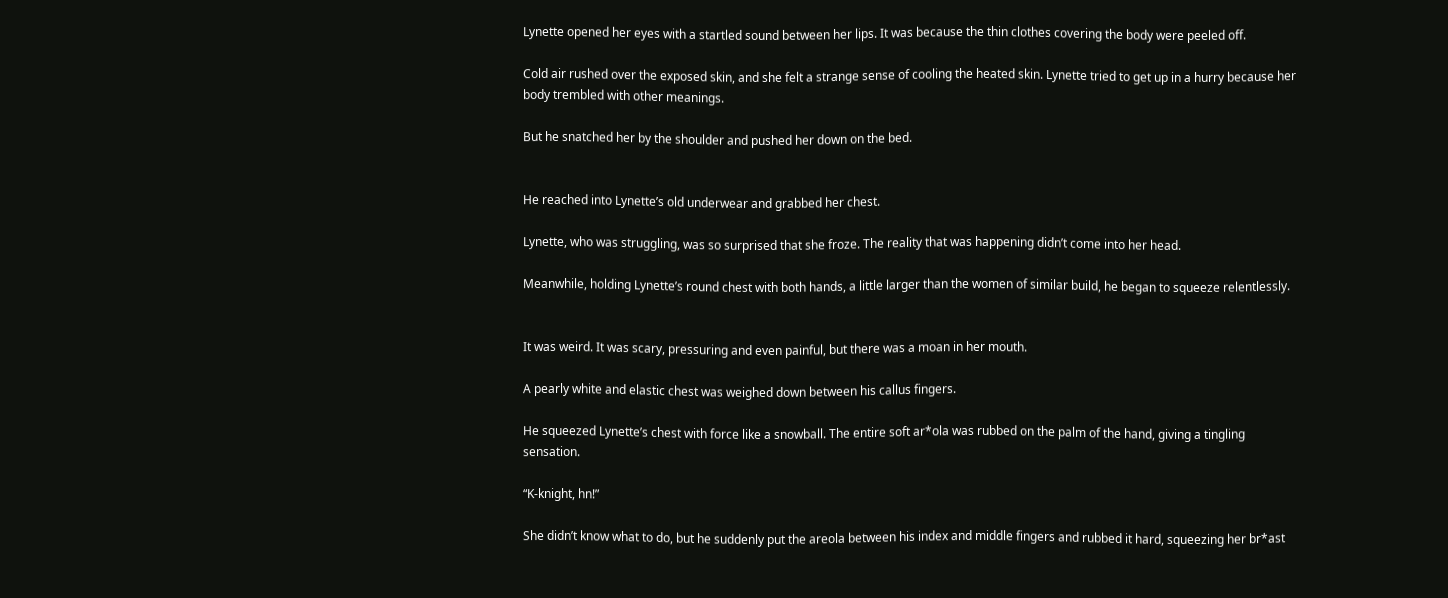Lynette opened her eyes with a startled sound between her lips. It was because the thin clothes covering the body were peeled off.

Cold air rushed over the exposed skin, and she felt a strange sense of cooling the heated skin. Lynette tried to get up in a hurry because her body trembled with other meanings.

But he snatched her by the shoulder and pushed her down on the bed.


He reached into Lynette’s old underwear and grabbed her chest.

Lynette, who was struggling, was so surprised that she froze. The reality that was happening didn’t come into her head.

Meanwhile, holding Lynette’s round chest with both hands, a little larger than the women of similar build, he began to squeeze relentlessly.


It was weird. It was scary, pressuring and even painful, but there was a moan in her mouth.

A pearly white and elastic chest was weighed down between his callus fingers.

He squeezed Lynette’s chest with force like a snowball. The entire soft ar*ola was rubbed on the palm of the hand, giving a tingling sensation.

“K-knight, hn!”

She didn’t know what to do, but he suddenly put the areola between his index and middle fingers and rubbed it hard, squeezing her br*ast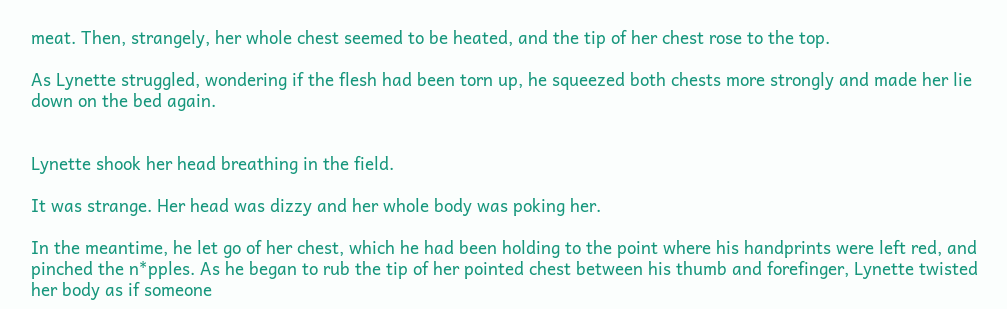meat. Then, strangely, her whole chest seemed to be heated, and the tip of her chest rose to the top.

As Lynette struggled, wondering if the flesh had been torn up, he squeezed both chests more strongly and made her lie down on the bed again.


Lynette shook her head breathing in the field.

It was strange. Her head was dizzy and her whole body was poking her.

In the meantime, he let go of her chest, which he had been holding to the point where his handprints were left red, and pinched the n*pples. As he began to rub the tip of her pointed chest between his thumb and forefinger, Lynette twisted her body as if someone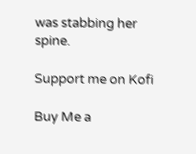was stabbing her spine.

Support me on Kofi

Buy Me a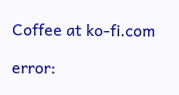Coffee at ko-fi.com

error: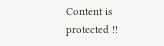Content is protected !!